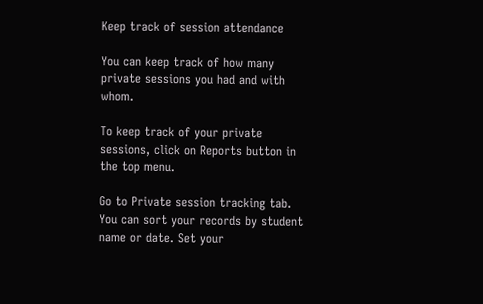Keep track of session attendance

You can keep track of how many private sessions you had and with whom.

To keep track of your private sessions, click on Reports button in the top menu.

Go to Private session tracking tab. You can sort your records by student name or date. Set your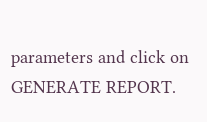parameters and click on GENERATE REPORT.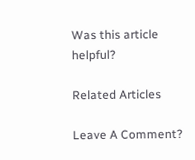Was this article helpful?

Related Articles

Leave A Comment?